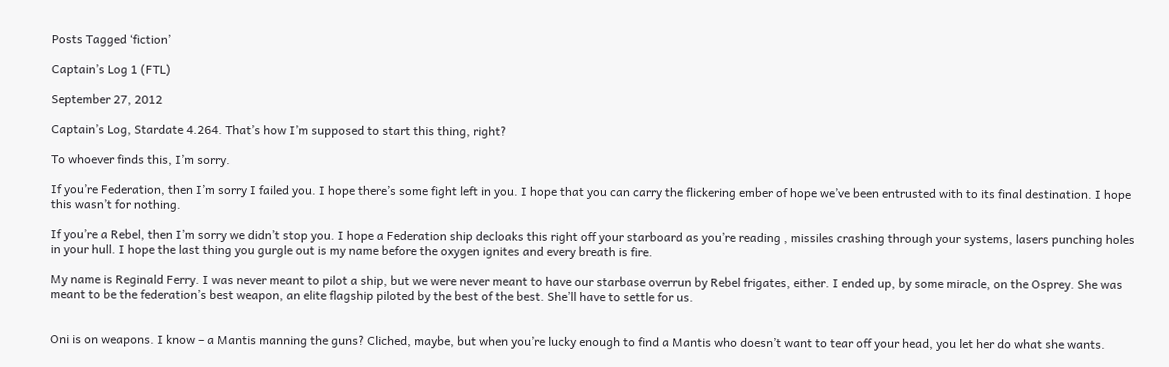Posts Tagged ‘fiction’

Captain’s Log 1 (FTL)

September 27, 2012

Captain’s Log, Stardate 4.264. That’s how I’m supposed to start this thing, right?

To whoever finds this, I’m sorry.

If you’re Federation, then I’m sorry I failed you. I hope there’s some fight left in you. I hope that you can carry the flickering ember of hope we’ve been entrusted with to its final destination. I hope this wasn’t for nothing.

If you’re a Rebel, then I’m sorry we didn’t stop you. I hope a Federation ship decloaks this right off your starboard as you’re reading , missiles crashing through your systems, lasers punching holes in your hull. I hope the last thing you gurgle out is my name before the oxygen ignites and every breath is fire.

My name is Reginald Ferry. I was never meant to pilot a ship, but we were never meant to have our starbase overrun by Rebel frigates, either. I ended up, by some miracle, on the Osprey. She was meant to be the federation’s best weapon, an elite flagship piloted by the best of the best. She’ll have to settle for us.


Oni is on weapons. I know – a Mantis manning the guns? Cliched, maybe, but when you’re lucky enough to find a Mantis who doesn’t want to tear off your head, you let her do what she wants.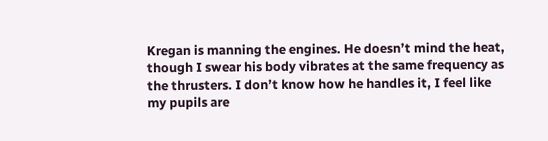Kregan is manning the engines. He doesn’t mind the heat, though I swear his body vibrates at the same frequency as the thrusters. I don’t know how he handles it, I feel like my pupils are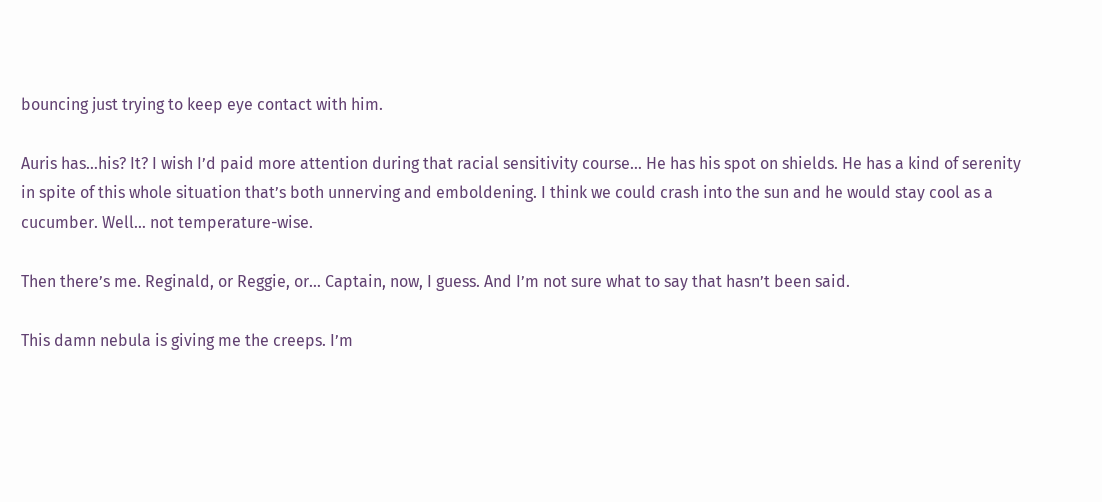bouncing just trying to keep eye contact with him.

Auris has…his? It? I wish I’d paid more attention during that racial sensitivity course… He has his spot on shields. He has a kind of serenity in spite of this whole situation that’s both unnerving and emboldening. I think we could crash into the sun and he would stay cool as a cucumber. Well… not temperature-wise.

Then there’s me. Reginald, or Reggie, or… Captain, now, I guess. And I’m not sure what to say that hasn’t been said.

This damn nebula is giving me the creeps. I’m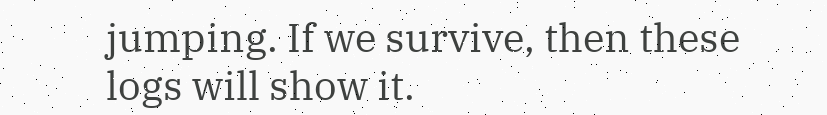jumping. If we survive, then these logs will show it.